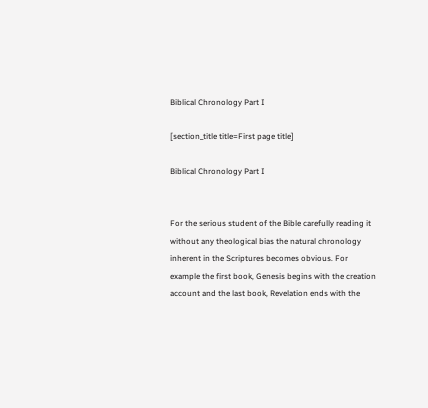Biblical Chronology Part I

[section_title title=First page title]

Biblical Chronology Part I


For the serious student of the Bible carefully reading it without any theological bias the natural chronology inherent in the Scriptures becomes obvious. For example the first book, Genesis begins with the creation account and the last book, Revelation ends with the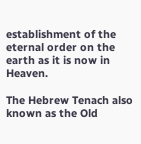establishment of the eternal order on the earth as it is now in Heaven.

The Hebrew Tenach also known as the Old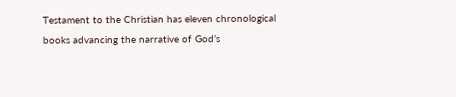Testament to the Christian has eleven chronological books advancing the narrative of God’s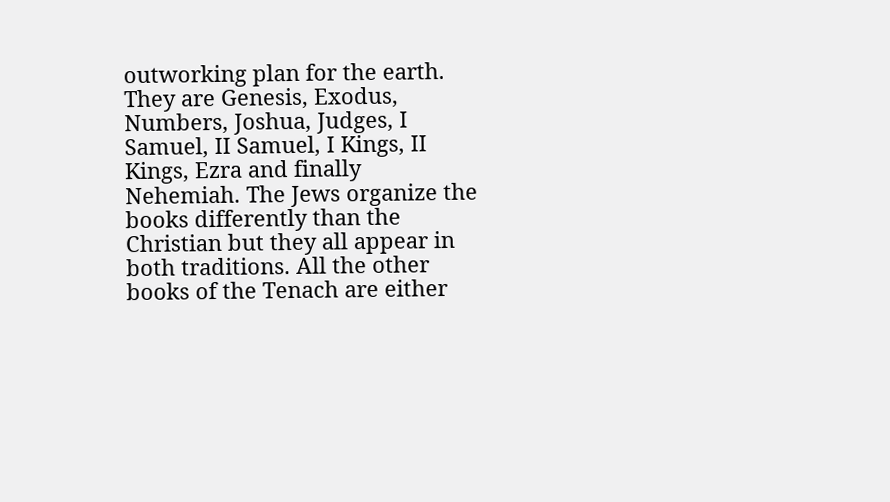outworking plan for the earth. They are Genesis, Exodus, Numbers, Joshua, Judges, I Samuel, II Samuel, I Kings, II Kings, Ezra and finally Nehemiah. The Jews organize the books differently than the Christian but they all appear in both traditions. All the other books of the Tenach are either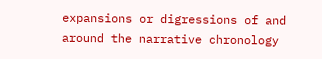expansions or digressions of and around the narrative chronology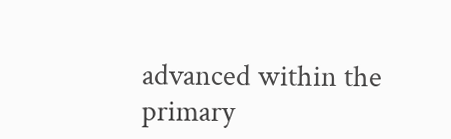advanced within the primary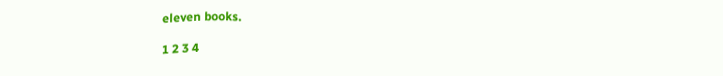eleven books.

1 2 3 4